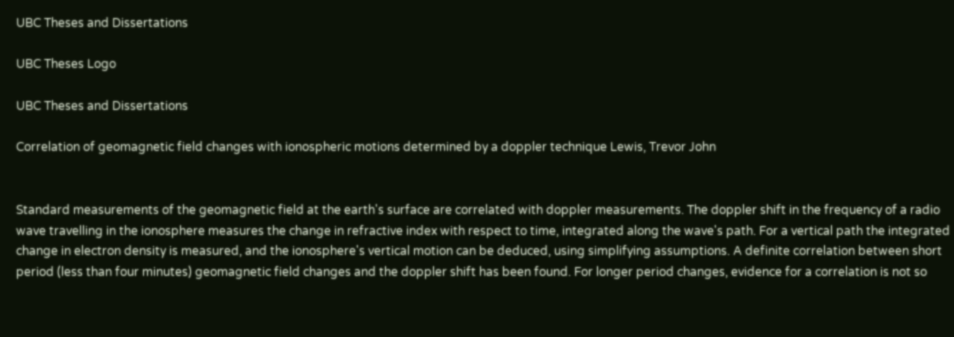UBC Theses and Dissertations

UBC Theses Logo

UBC Theses and Dissertations

Correlation of geomagnetic field changes with ionospheric motions determined by a doppler technique Lewis, Trevor John


Standard measurements of the geomagnetic field at the earth's surface are correlated with doppler measurements. The doppler shift in the frequency of a radio wave travelling in the ionosphere measures the change in refractive index with respect to time, integrated along the wave's path. For a vertical path the integrated change in electron density is measured, and the ionosphere's vertical motion can be deduced, using simplifying assumptions. A definite correlation between short period (less than four minutes) geomagnetic field changes and the doppler shift has been found. For longer period changes, evidence for a correlation is not so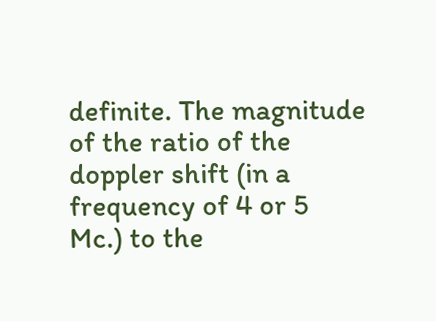definite. The magnitude of the ratio of the doppler shift (in a frequency of 4 or 5 Mc.) to the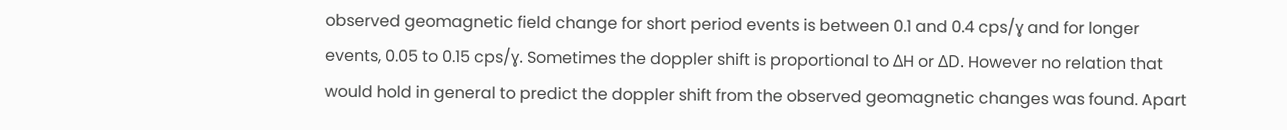observed geomagnetic field change for short period events is between 0.1 and 0.4 cps/ɣ and for longer events, 0.05 to 0.15 cps/ɣ. Sometimes the doppler shift is proportional to ΔH or ΔD. However no relation that would hold in general to predict the doppler shift from the observed geomagnetic changes was found. Apart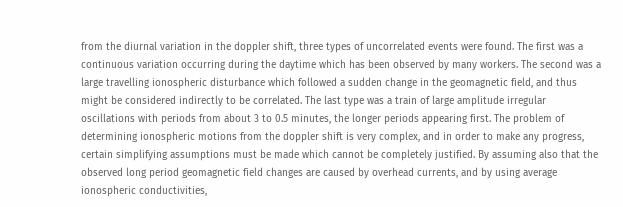from the diurnal variation in the doppler shift, three types of uncorrelated events were found. The first was a continuous variation occurring during the daytime which has been observed by many workers. The second was a large travelling ionospheric disturbance which followed a sudden change in the geomagnetic field, and thus might be considered indirectly to be correlated. The last type was a train of large amplitude irregular oscillations with periods from about 3 to 0.5 minutes, the longer periods appearing first. The problem of determining ionospheric motions from the doppler shift is very complex, and in order to make any progress, certain simplifying assumptions must be made which cannot be completely justified. By assuming also that the observed long period geomagnetic field changes are caused by overhead currents, and by using average ionospheric conductivities,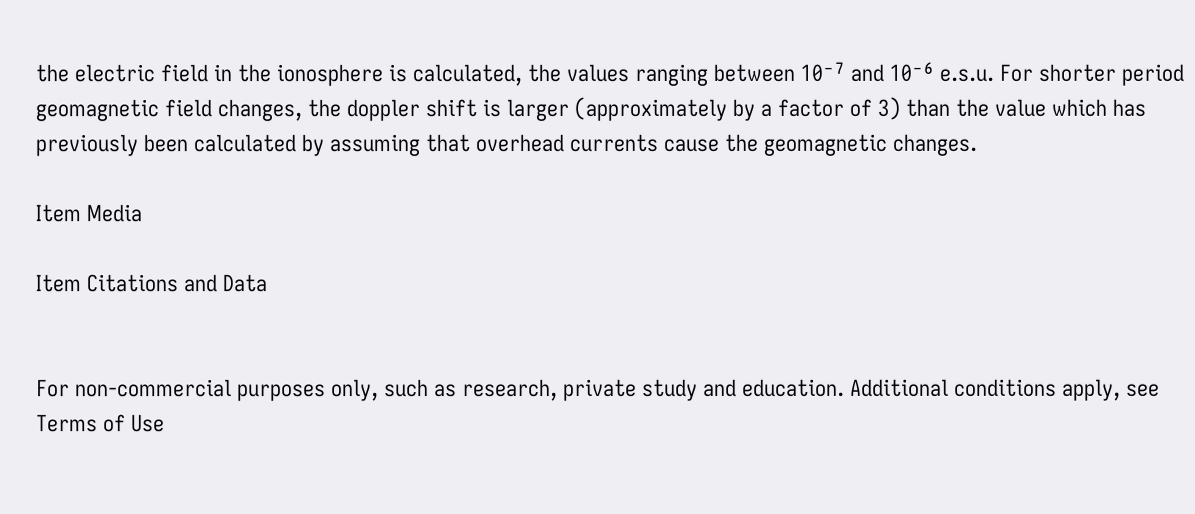the electric field in the ionosphere is calculated, the values ranging between 10⁻⁷ and 10⁻⁶ e.s.u. For shorter period geomagnetic field changes, the doppler shift is larger (approximately by a factor of 3) than the value which has previously been calculated by assuming that overhead currents cause the geomagnetic changes.

Item Media

Item Citations and Data


For non-commercial purposes only, such as research, private study and education. Additional conditions apply, see Terms of Use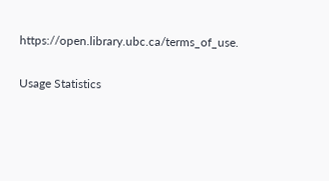https://open.library.ubc.ca/terms_of_use.

Usage Statistics